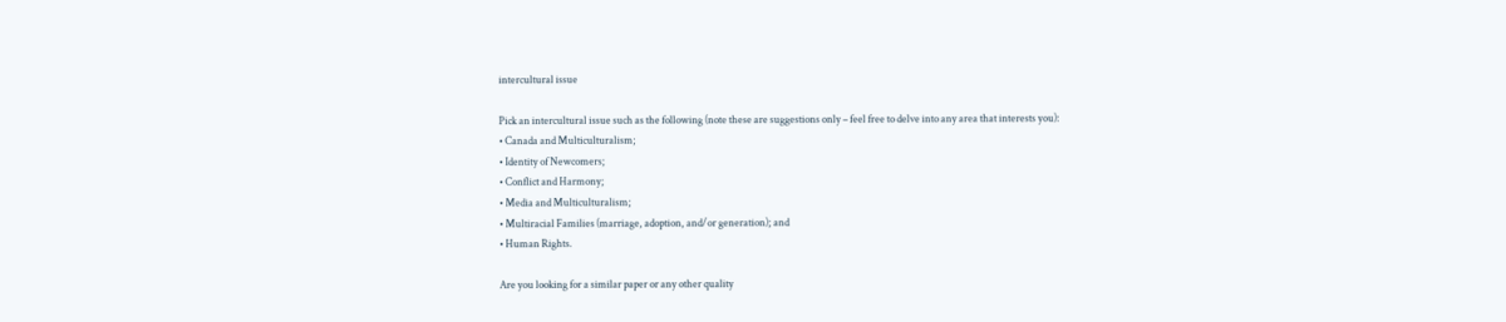intercultural issue

Pick an intercultural issue such as the following (note these are suggestions only – feel free to delve into any area that interests you):
• Canada and Multiculturalism;
• Identity of Newcomers;
• Conflict and Harmony;
• Media and Multiculturalism;
• Multiracial Families (marriage, adoption, and/or generation); and
• Human Rights.

Are you looking for a similar paper or any other quality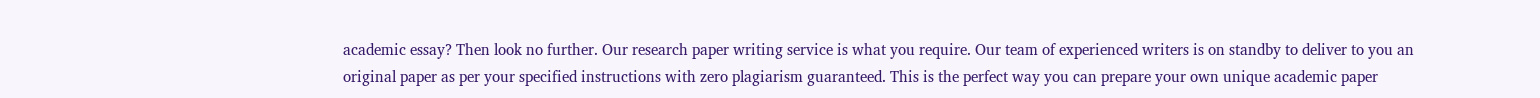academic essay? Then look no further. Our research paper writing service is what you require. Our team of experienced writers is on standby to deliver to you an original paper as per your specified instructions with zero plagiarism guaranteed. This is the perfect way you can prepare your own unique academic paper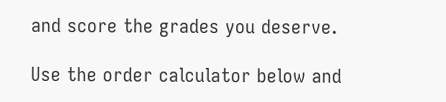and score the grades you deserve.

Use the order calculator below and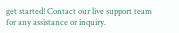get started! Contact our live support team for any assistance or inquiry.